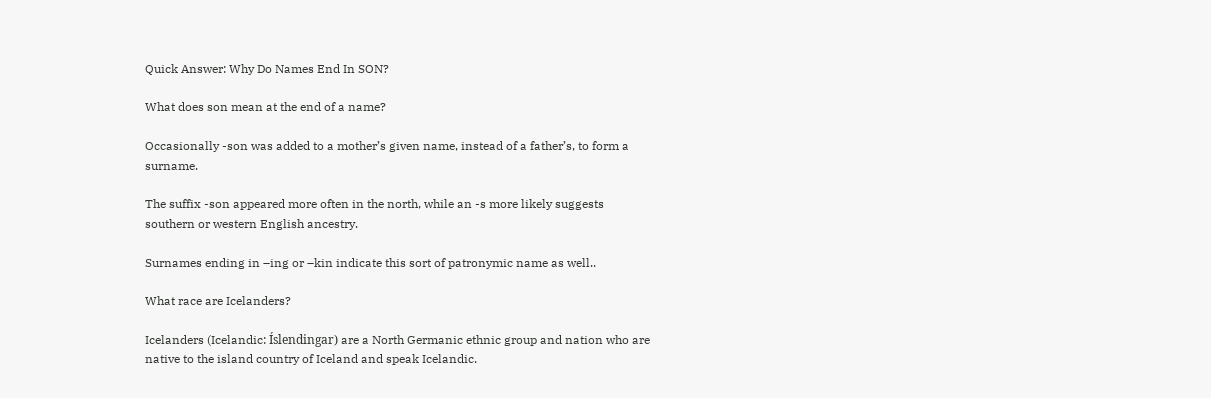Quick Answer: Why Do Names End In SON?

What does son mean at the end of a name?

Occasionally -son was added to a mother’s given name, instead of a father’s, to form a surname.

The suffix -son appeared more often in the north, while an -s more likely suggests southern or western English ancestry.

Surnames ending in –ing or –kin indicate this sort of patronymic name as well..

What race are Icelanders?

Icelanders (Icelandic: Íslendingar) are a North Germanic ethnic group and nation who are native to the island country of Iceland and speak Icelandic.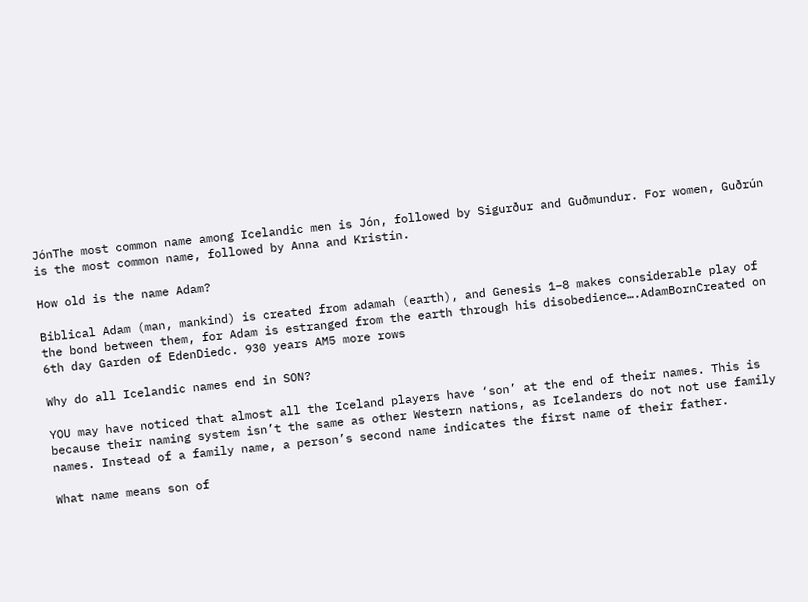JónThe most common name among Icelandic men is Jón, followed by Sigurður and Guðmundur. For women, Guðrún is the most common name, followed by Anna and Kristín.

How old is the name Adam?

Biblical Adam (man, mankind) is created from adamah (earth), and Genesis 1–8 makes considerable play of the bond between them, for Adam is estranged from the earth through his disobedience….AdamBornCreated on 6th day Garden of EdenDiedc. 930 years AM5 more rows

Why do all Icelandic names end in SON?

YOU may have noticed that almost all the Iceland players have ‘son’ at the end of their names. This is because their naming system isn’t the same as other Western nations, as Icelanders do not not use family names. Instead of a family name, a person’s second name indicates the first name of their father.

What name means son of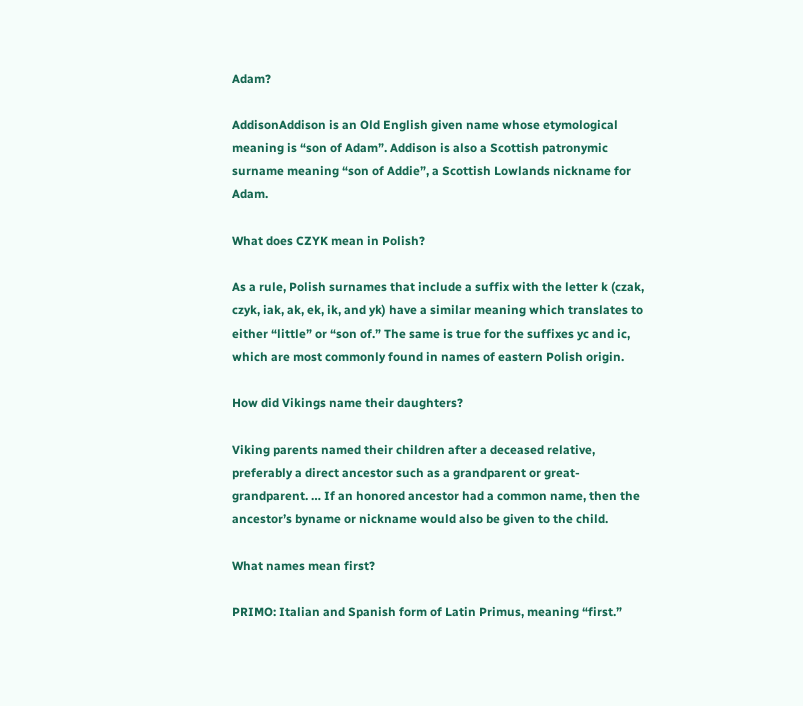Adam?

AddisonAddison is an Old English given name whose etymological meaning is “son of Adam”. Addison is also a Scottish patronymic surname meaning “son of Addie”, a Scottish Lowlands nickname for Adam.

What does CZYK mean in Polish?

As a rule, Polish surnames that include a suffix with the letter k (czak, czyk, iak, ak, ek, ik, and yk) have a similar meaning which translates to either “little” or “son of.” The same is true for the suffixes yc and ic, which are most commonly found in names of eastern Polish origin.

How did Vikings name their daughters?

Viking parents named their children after a deceased relative, preferably a direct ancestor such as a grandparent or great-grandparent. … If an honored ancestor had a common name, then the ancestor’s byname or nickname would also be given to the child.

What names mean first?

PRIMO: Italian and Spanish form of Latin Primus, meaning “first.”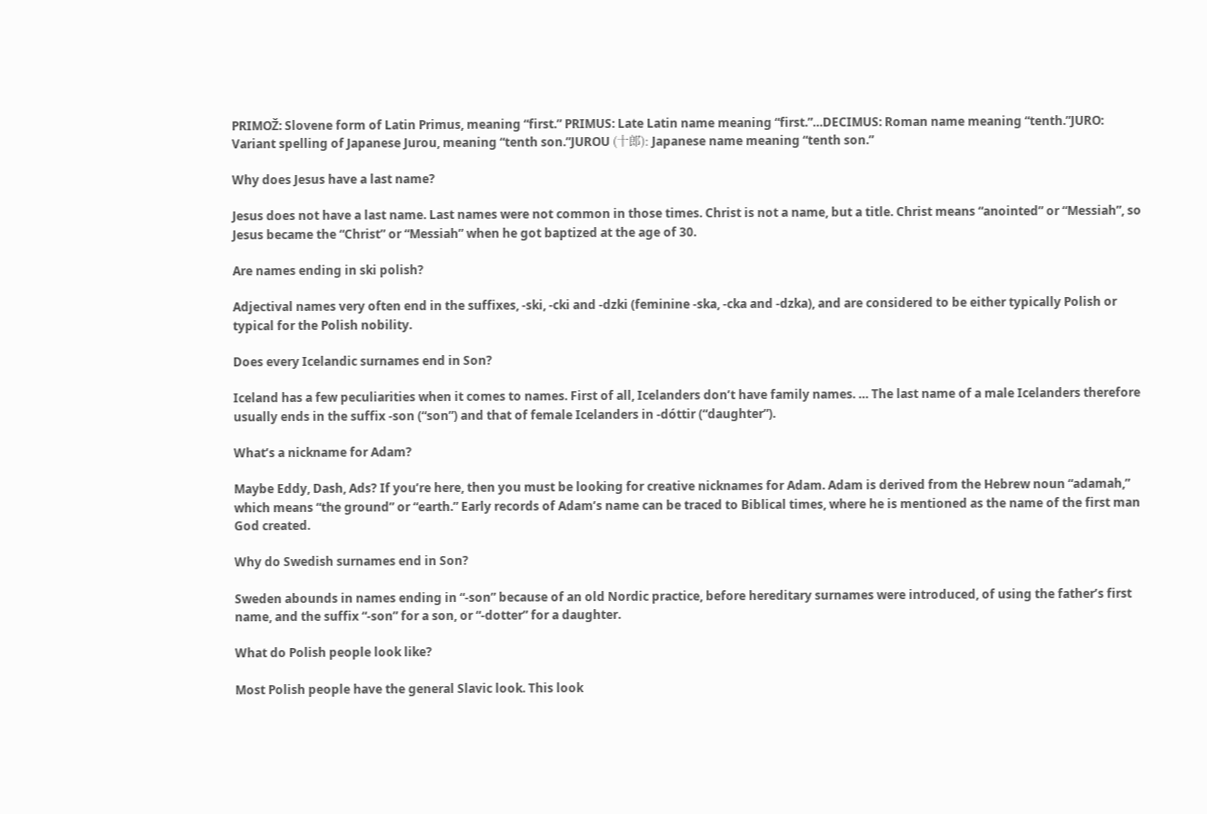PRIMOŽ: Slovene form of Latin Primus, meaning “first.” PRIMUS: Late Latin name meaning “first.”…DECIMUS: Roman name meaning “tenth.”JURO: Variant spelling of Japanese Jurou, meaning “tenth son.”JUROU (十郎): Japanese name meaning “tenth son.”

Why does Jesus have a last name?

Jesus does not have a last name. Last names were not common in those times. Christ is not a name, but a title. Christ means “anointed” or “Messiah”, so Jesus became the “Christ” or “Messiah” when he got baptized at the age of 30.

Are names ending in ski polish?

Adjectival names very often end in the suffixes, -ski, -cki and -dzki (feminine -ska, -cka and -dzka), and are considered to be either typically Polish or typical for the Polish nobility.

Does every Icelandic surnames end in Son?

Iceland has a few peculiarities when it comes to names. First of all, Icelanders don’t have family names. … The last name of a male Icelanders therefore usually ends in the suffix -son (“son”) and that of female Icelanders in -dóttir (“daughter”).

What’s a nickname for Adam?

Maybe Eddy, Dash, Ads? If you’re here, then you must be looking for creative nicknames for Adam. Adam is derived from the Hebrew noun “adamah,” which means “the ground” or “earth.” Early records of Adam’s name can be traced to Biblical times, where he is mentioned as the name of the first man God created.

Why do Swedish surnames end in Son?

Sweden abounds in names ending in “-son” because of an old Nordic practice, before hereditary surnames were introduced, of using the father’s first name, and the suffix “-son” for a son, or “-dotter” for a daughter.

What do Polish people look like?

Most Polish people have the general Slavic look. This look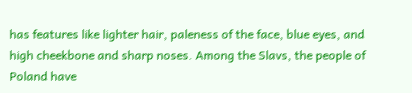has features like lighter hair, paleness of the face, blue eyes, and high cheekbone and sharp noses. Among the Slavs, the people of Poland have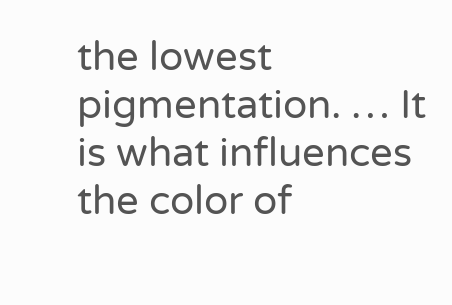the lowest pigmentation. … It is what influences the color of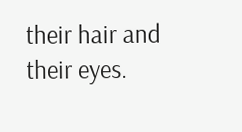their hair and their eyes.